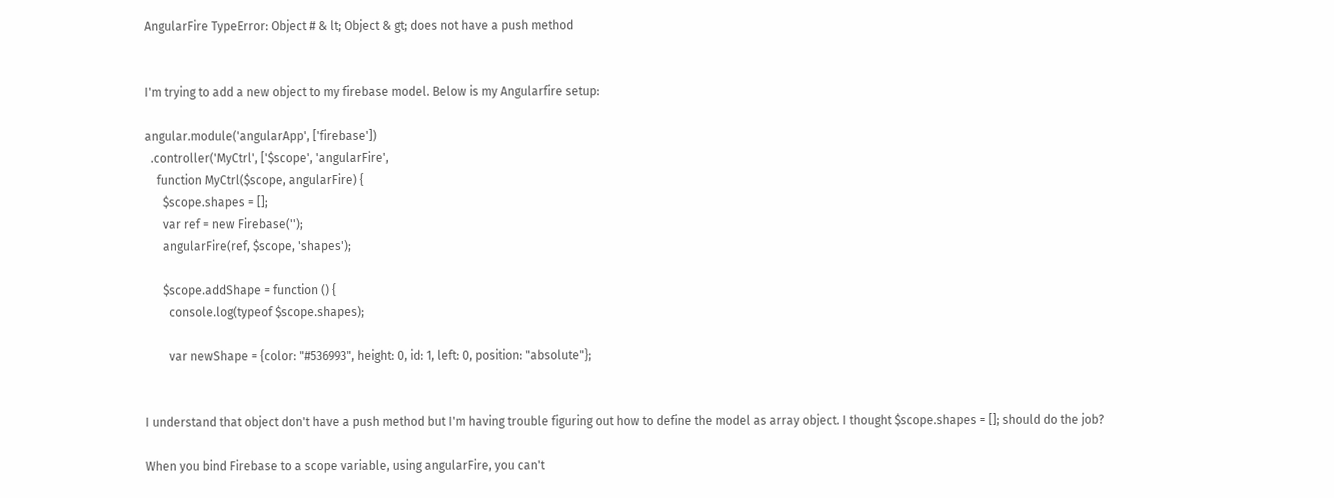AngularFire TypeError: Object # & lt; Object & gt; does not have a push method


I'm trying to add a new object to my firebase model. Below is my Angularfire setup:

angular.module('angularApp', ['firebase'])
  .controller('MyCtrl', ['$scope', 'angularFire',
    function MyCtrl($scope, angularFire) {
      $scope.shapes = [];
      var ref = new Firebase('');
      angularFire(ref, $scope, 'shapes');

      $scope.addShape = function () {
        console.log(typeof $scope.shapes);

        var newShape = {color: "#536993", height: 0, id: 1, left: 0, position: "absolute"};


I understand that object don't have a push method but I'm having trouble figuring out how to define the model as array object. I thought $scope.shapes = []; should do the job?

When you bind Firebase to a scope variable, using angularFire, you can't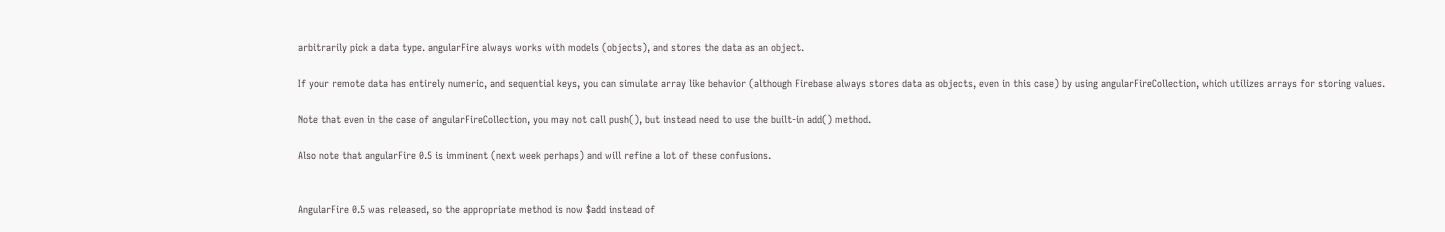arbitrarily pick a data type. angularFire always works with models (objects), and stores the data as an object.

If your remote data has entirely numeric, and sequential keys, you can simulate array like behavior (although Firebase always stores data as objects, even in this case) by using angularFireCollection, which utilizes arrays for storing values.

Note that even in the case of angularFireCollection, you may not call push(), but instead need to use the built-in add() method.

Also note that angularFire 0.5 is imminent (next week perhaps) and will refine a lot of these confusions.


AngularFire 0.5 was released, so the appropriate method is now $add instead of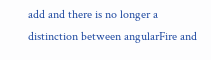add and there is no longer a distinction between angularFire and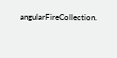angularFireCollection.